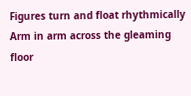Figures turn and float rhythmically
Arm in arm across the gleaming floor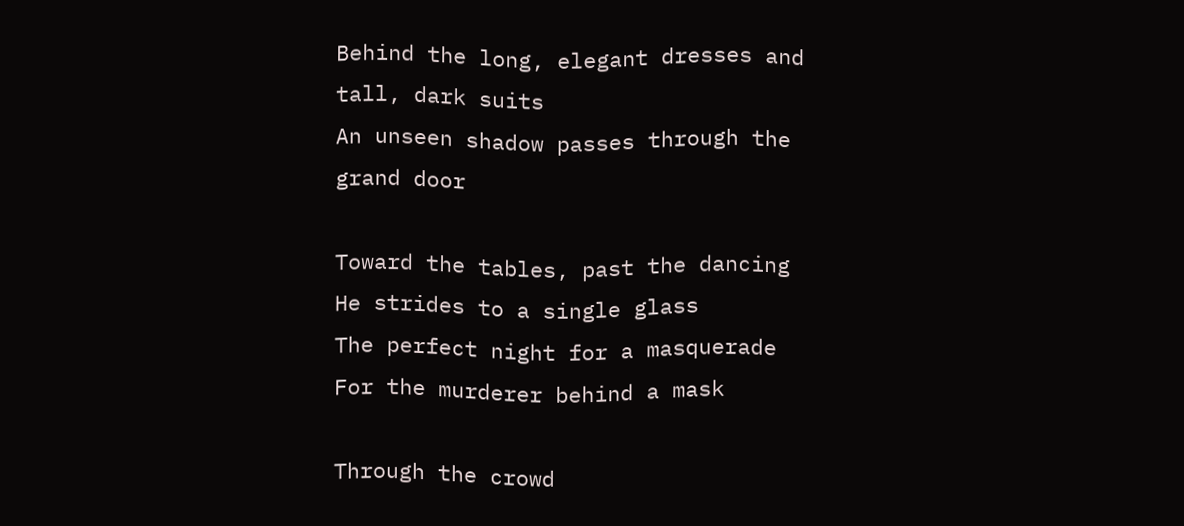Behind the long, elegant dresses and tall, dark suits
An unseen shadow passes through the grand door

Toward the tables, past the dancing
He strides to a single glass
The perfect night for a masquerade
For the murderer behind a mask

Through the crowd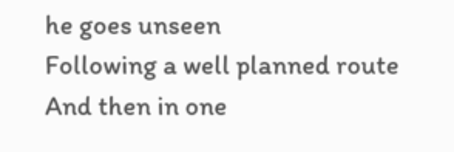he goes unseen
Following a well planned route
And then in one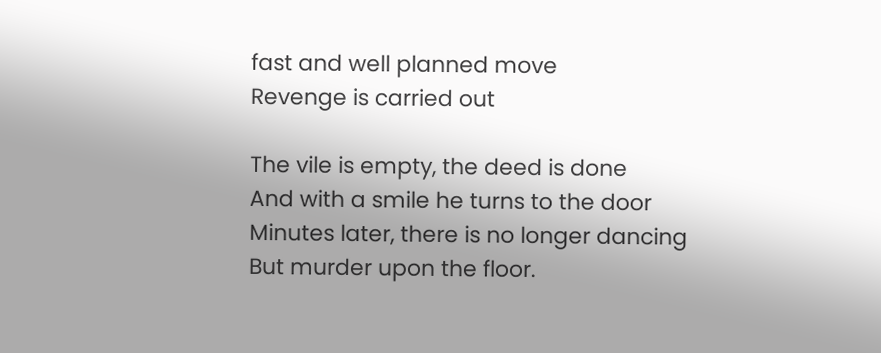fast and well planned move
Revenge is carried out

The vile is empty, the deed is done
And with a smile he turns to the door
Minutes later, there is no longer dancing
But murder upon the floor.